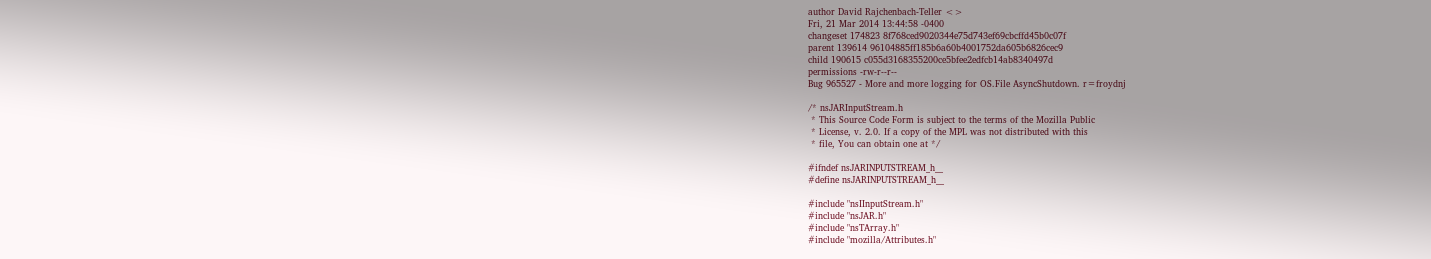author David Rajchenbach-Teller <>
Fri, 21 Mar 2014 13:44:58 -0400
changeset 174823 8f768ced9020344e75d743ef69cbcffd45b0c07f
parent 139614 96104885ff185b6a60b4001752da605b6826cec9
child 190615 c055d3168355200ce5bfee2edfcb14ab8340497d
permissions -rw-r--r--
Bug 965527 - More and more logging for OS.File AsyncShutdown. r=froydnj

/* nsJARInputStream.h
 * This Source Code Form is subject to the terms of the Mozilla Public
 * License, v. 2.0. If a copy of the MPL was not distributed with this
 * file, You can obtain one at */

#ifndef nsJARINPUTSTREAM_h__
#define nsJARINPUTSTREAM_h__

#include "nsIInputStream.h"
#include "nsJAR.h"
#include "nsTArray.h"
#include "mozilla/Attributes.h"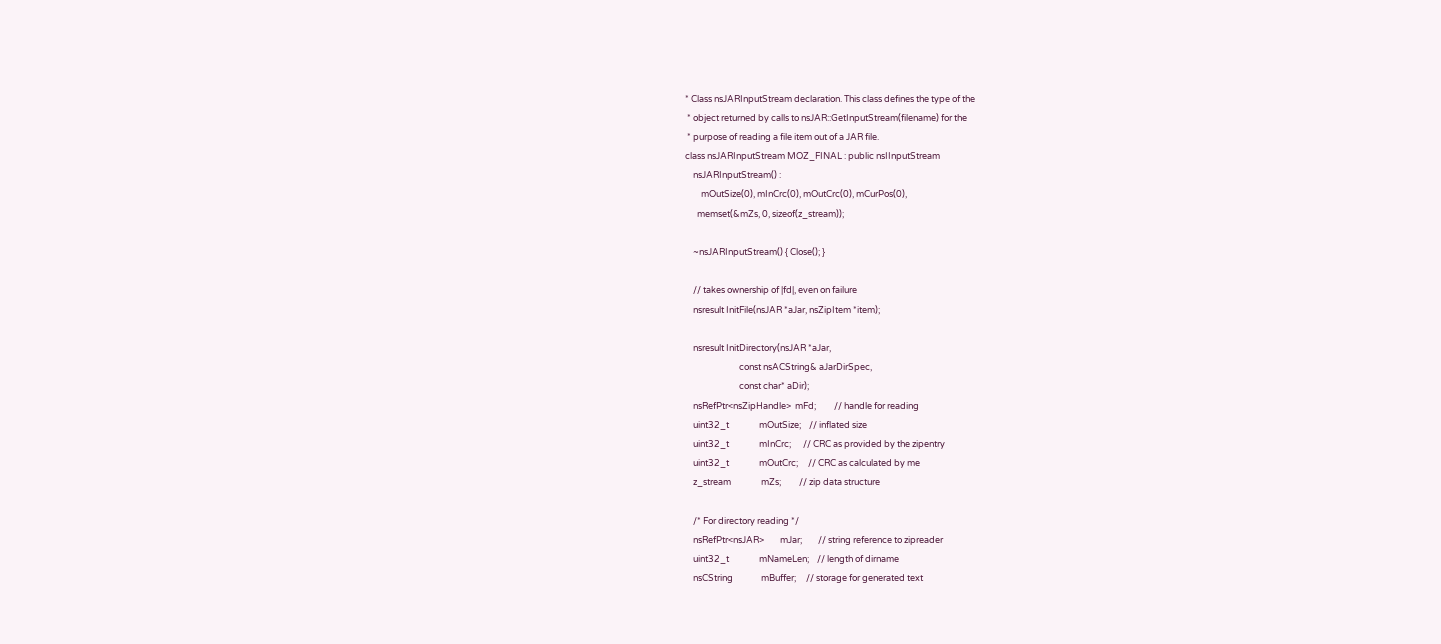* Class nsJARInputStream declaration. This class defines the type of the
 * object returned by calls to nsJAR::GetInputStream(filename) for the
 * purpose of reading a file item out of a JAR file.
class nsJARInputStream MOZ_FINAL : public nsIInputStream
    nsJARInputStream() :
        mOutSize(0), mInCrc(0), mOutCrc(0), mCurPos(0),
      memset(&mZs, 0, sizeof(z_stream));

    ~nsJARInputStream() { Close(); }

    // takes ownership of |fd|, even on failure
    nsresult InitFile(nsJAR *aJar, nsZipItem *item);

    nsresult InitDirectory(nsJAR *aJar,
                           const nsACString& aJarDirSpec,
                           const char* aDir);
    nsRefPtr<nsZipHandle>  mFd;         // handle for reading
    uint32_t               mOutSize;    // inflated size
    uint32_t               mInCrc;      // CRC as provided by the zipentry
    uint32_t               mOutCrc;     // CRC as calculated by me
    z_stream               mZs;         // zip data structure

    /* For directory reading */
    nsRefPtr<nsJAR>        mJar;        // string reference to zipreader
    uint32_t               mNameLen;    // length of dirname
    nsCString              mBuffer;     // storage for generated text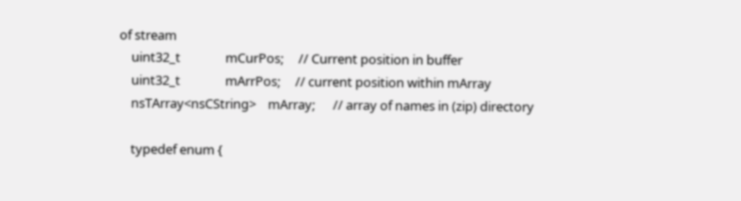of stream
    uint32_t               mCurPos;     // Current position in buffer
    uint32_t               mArrPos;     // current position within mArray
    nsTArray<nsCString>    mArray;      // array of names in (zip) directory

    typedef enum {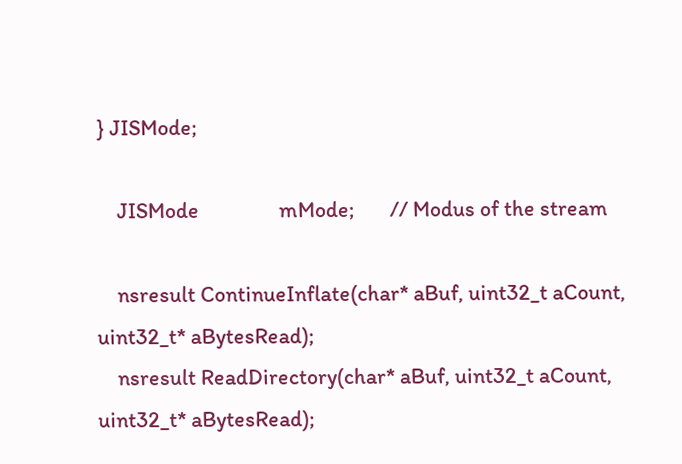} JISMode;

    JISMode                mMode;       // Modus of the stream

    nsresult ContinueInflate(char* aBuf, uint32_t aCount, uint32_t* aBytesRead);
    nsresult ReadDirectory(char* aBuf, uint32_t aCount, uint32_t* aBytesRead);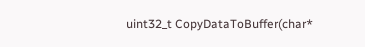uint32_t CopyDataToBuffer(char*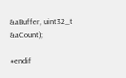&aBuffer, uint32_t &aCount);

#endif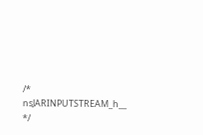/* nsJARINPUTSTREAM_h__ */